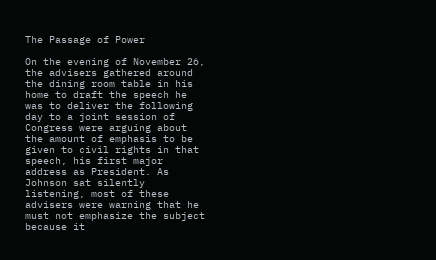The Passage of Power

On the evening of November 26, the advisers gathered around the dining room table in his home to draft the speech he was to deliver the following day to a joint session of Congress were arguing about the amount of emphasis to be given to civil rights in that speech, his first major address as President. As Johnson sat silently listening, most of these advisers were warning that he must not emphasize the subject because it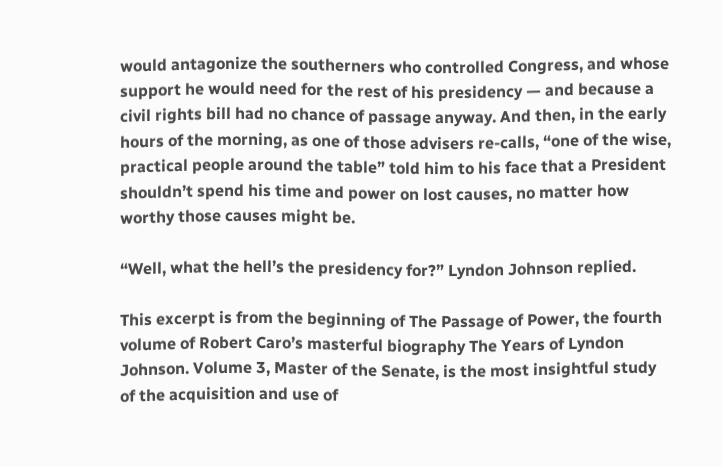would antagonize the southerners who controlled Congress, and whose support he would need for the rest of his presidency — and because a civil rights bill had no chance of passage anyway. And then, in the early hours of the morning, as one of those advisers re-calls, “one of the wise, practical people around the table” told him to his face that a President shouldn’t spend his time and power on lost causes, no matter how worthy those causes might be.

“Well, what the hell’s the presidency for?” Lyndon Johnson replied.

This excerpt is from the beginning of The Passage of Power, the fourth volume of Robert Caro’s masterful biography The Years of Lyndon Johnson. Volume 3, Master of the Senate, is the most insightful study of the acquisition and use of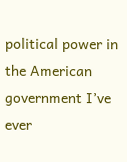political power in the American government I’ve ever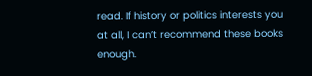read. If history or politics interests you at all, I can’t recommend these books enough.